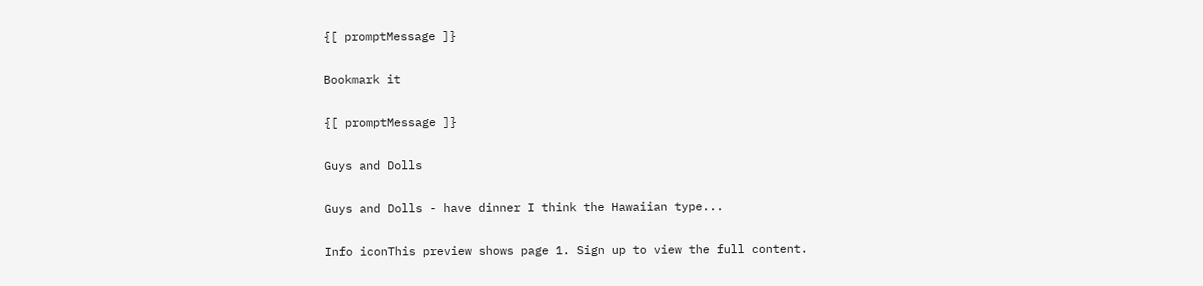{[ promptMessage ]}

Bookmark it

{[ promptMessage ]}

Guys and Dolls

Guys and Dolls - have dinner I think the Hawaiian type...

Info iconThis preview shows page 1. Sign up to view the full content.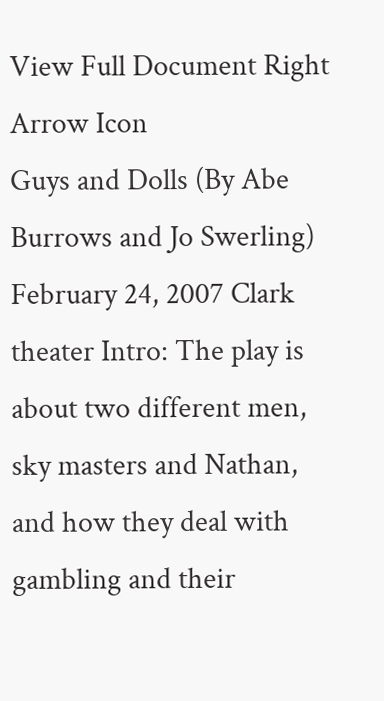View Full Document Right Arrow Icon
Guys and Dolls (By Abe Burrows and Jo Swerling) February 24, 2007 Clark theater Intro: The play is about two different men, sky masters and Nathan, and how they deal with gambling and their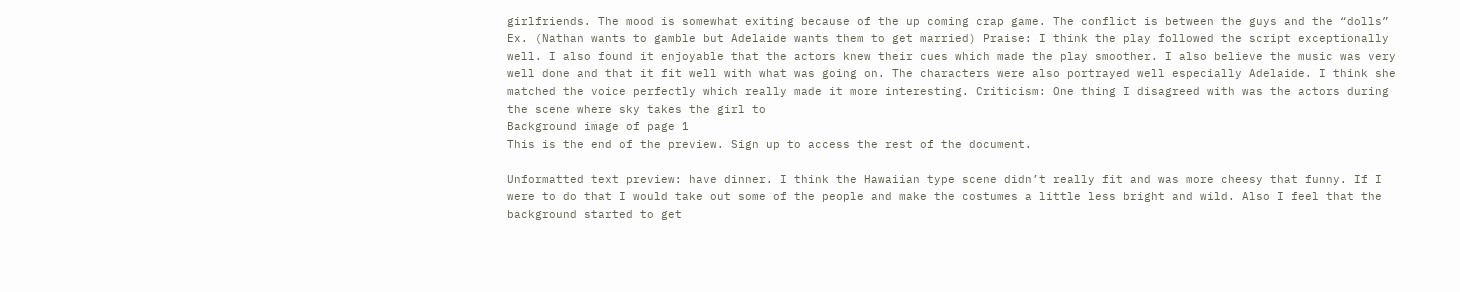girlfriends. The mood is somewhat exiting because of the up coming crap game. The conflict is between the guys and the “dolls” Ex. (Nathan wants to gamble but Adelaide wants them to get married) Praise: I think the play followed the script exceptionally well. I also found it enjoyable that the actors knew their cues which made the play smoother. I also believe the music was very well done and that it fit well with what was going on. The characters were also portrayed well especially Adelaide. I think she matched the voice perfectly which really made it more interesting. Criticism: One thing I disagreed with was the actors during the scene where sky takes the girl to
Background image of page 1
This is the end of the preview. Sign up to access the rest of the document.

Unformatted text preview: have dinner. I think the Hawaiian type scene didn’t really fit and was more cheesy that funny. If I were to do that I would take out some of the people and make the costumes a little less bright and wild. Also I feel that the background started to get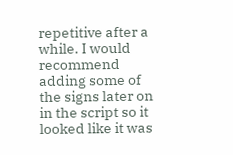repetitive after a while. I would recommend adding some of the signs later on in the script so it looked like it was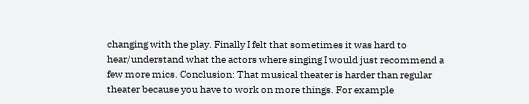changing with the play. Finally I felt that sometimes it was hard to hear/understand what the actors where singing I would just recommend a few more mics. Conclusion: That musical theater is harder than regular theater because you have to work on more things. For example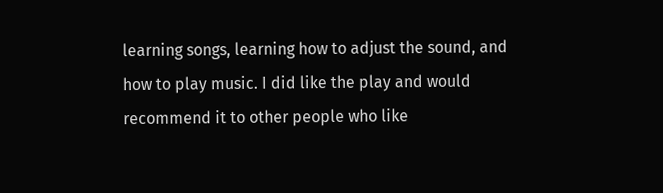learning songs, learning how to adjust the sound, and how to play music. I did like the play and would recommend it to other people who like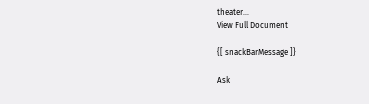theater...
View Full Document

{[ snackBarMessage ]}

Ask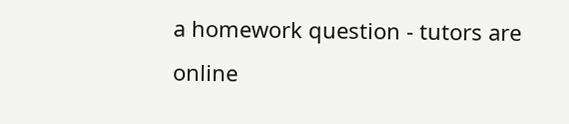a homework question - tutors are online